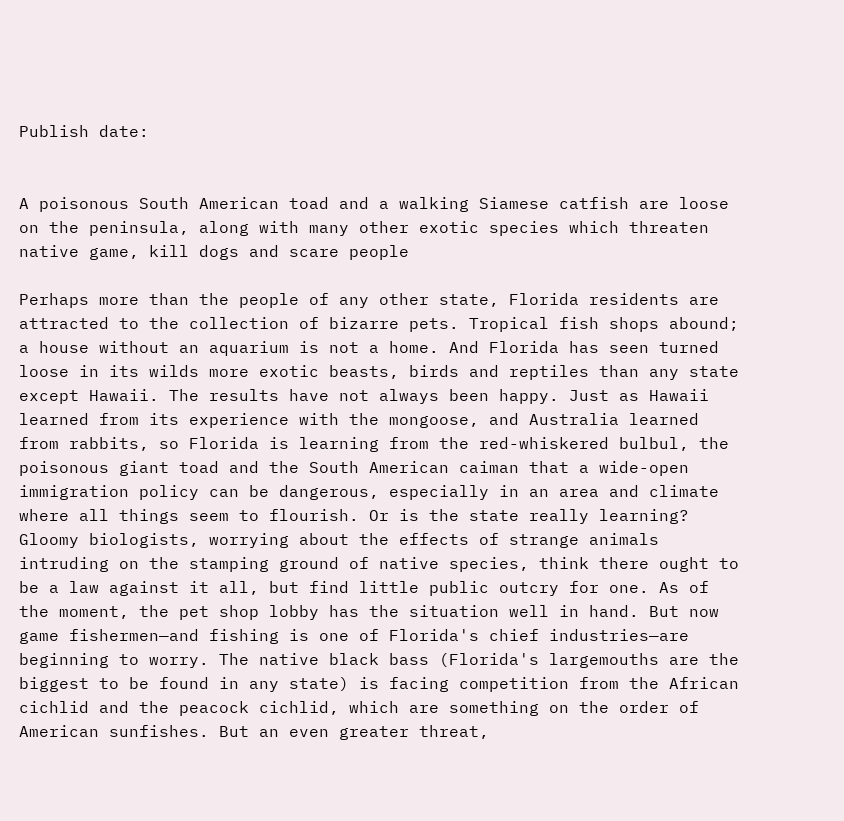Publish date:


A poisonous South American toad and a walking Siamese catfish are loose on the peninsula, along with many other exotic species which threaten native game, kill dogs and scare people

Perhaps more than the people of any other state, Florida residents are attracted to the collection of bizarre pets. Tropical fish shops abound; a house without an aquarium is not a home. And Florida has seen turned loose in its wilds more exotic beasts, birds and reptiles than any state except Hawaii. The results have not always been happy. Just as Hawaii learned from its experience with the mongoose, and Australia learned from rabbits, so Florida is learning from the red-whiskered bulbul, the poisonous giant toad and the South American caiman that a wide-open immigration policy can be dangerous, especially in an area and climate where all things seem to flourish. Or is the state really learning? Gloomy biologists, worrying about the effects of strange animals intruding on the stamping ground of native species, think there ought to be a law against it all, but find little public outcry for one. As of the moment, the pet shop lobby has the situation well in hand. But now game fishermen—and fishing is one of Florida's chief industries—are beginning to worry. The native black bass (Florida's largemouths are the biggest to be found in any state) is facing competition from the African cichlid and the peacock cichlid, which are something on the order of American sunfishes. But an even greater threat,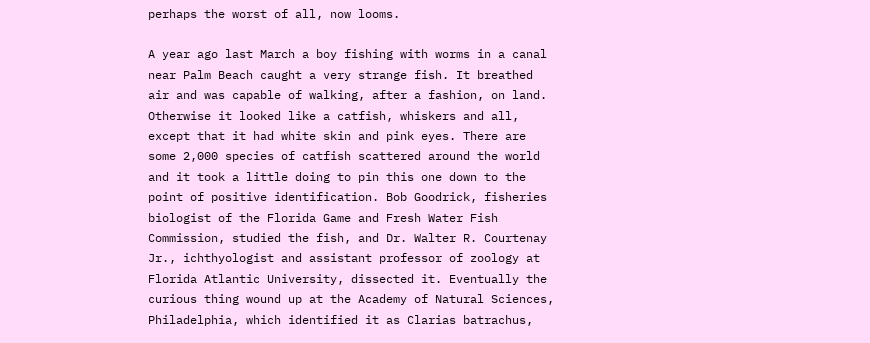perhaps the worst of all, now looms.

A year ago last March a boy fishing with worms in a canal near Palm Beach caught a very strange fish. It breathed air and was capable of walking, after a fashion, on land. Otherwise it looked like a catfish, whiskers and all, except that it had white skin and pink eyes. There are some 2,000 species of catfish scattered around the world and it took a little doing to pin this one down to the point of positive identification. Bob Goodrick, fisheries biologist of the Florida Game and Fresh Water Fish Commission, studied the fish, and Dr. Walter R. Courtenay Jr., ichthyologist and assistant professor of zoology at Florida Atlantic University, dissected it. Eventually the curious thing wound up at the Academy of Natural Sciences, Philadelphia, which identified it as Clarias batrachus,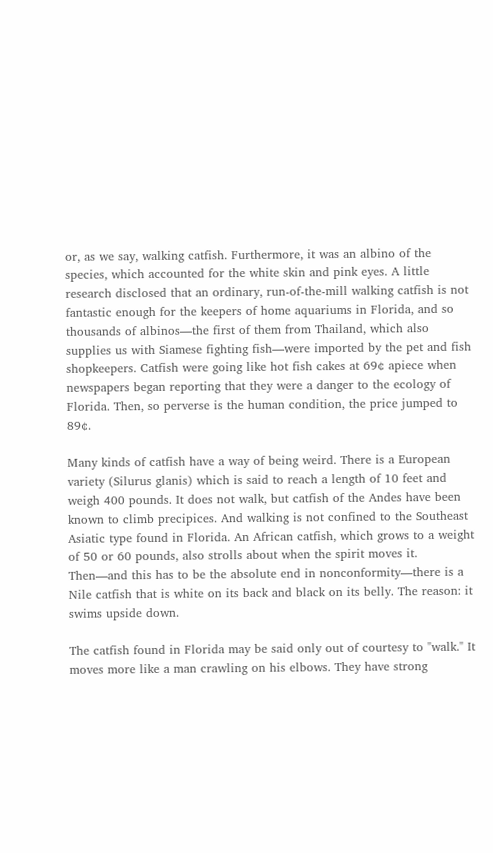or, as we say, walking catfish. Furthermore, it was an albino of the species, which accounted for the white skin and pink eyes. A little research disclosed that an ordinary, run-of-the-mill walking catfish is not fantastic enough for the keepers of home aquariums in Florida, and so thousands of albinos—the first of them from Thailand, which also supplies us with Siamese fighting fish—were imported by the pet and fish shopkeepers. Catfish were going like hot fish cakes at 69¢ apiece when newspapers began reporting that they were a danger to the ecology of Florida. Then, so perverse is the human condition, the price jumped to 89¢.

Many kinds of catfish have a way of being weird. There is a European variety (Silurus glanis) which is said to reach a length of 10 feet and weigh 400 pounds. It does not walk, but catfish of the Andes have been known to climb precipices. And walking is not confined to the Southeast Asiatic type found in Florida. An African catfish, which grows to a weight of 50 or 60 pounds, also strolls about when the spirit moves it. Then—and this has to be the absolute end in nonconformity—there is a Nile catfish that is white on its back and black on its belly. The reason: it swims upside down.

The catfish found in Florida may be said only out of courtesy to "walk." It moves more like a man crawling on his elbows. They have strong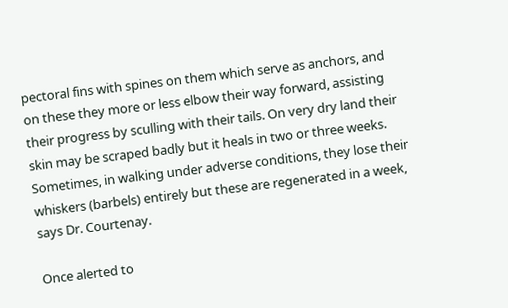pectoral fins with spines on them which serve as anchors, and on these they more or less elbow their way forward, assisting their progress by sculling with their tails. On very dry land their skin may be scraped badly but it heals in two or three weeks. Sometimes, in walking under adverse conditions, they lose their whiskers (barbels) entirely but these are regenerated in a week, says Dr. Courtenay.

Once alerted to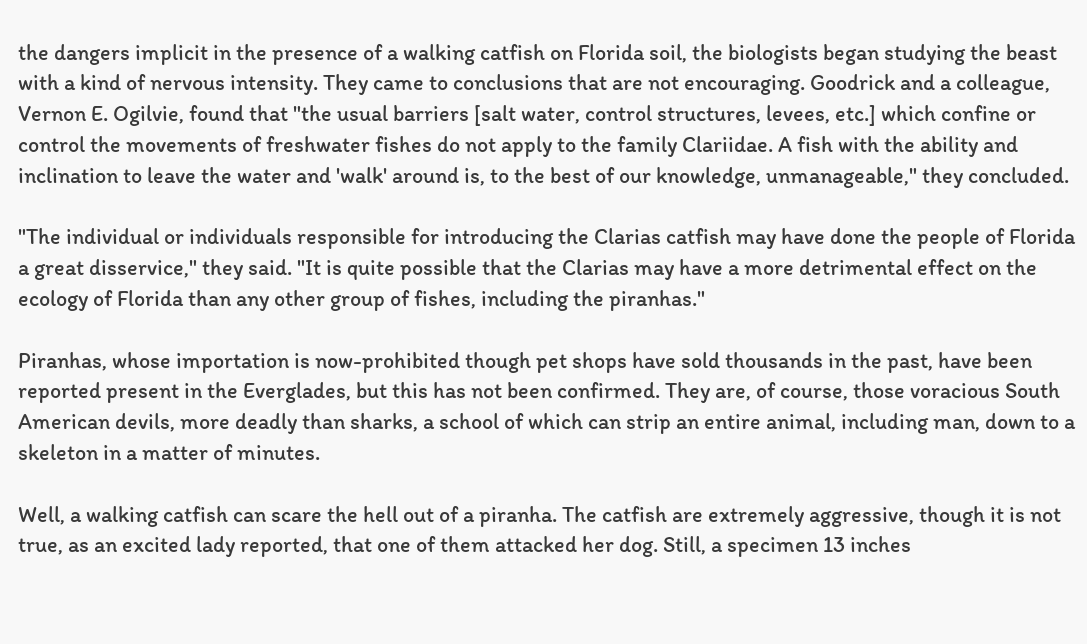the dangers implicit in the presence of a walking catfish on Florida soil, the biologists began studying the beast with a kind of nervous intensity. They came to conclusions that are not encouraging. Goodrick and a colleague, Vernon E. Ogilvie, found that "the usual barriers [salt water, control structures, levees, etc.] which confine or control the movements of freshwater fishes do not apply to the family Clariidae. A fish with the ability and inclination to leave the water and 'walk' around is, to the best of our knowledge, unmanageable," they concluded.

"The individual or individuals responsible for introducing the Clarias catfish may have done the people of Florida a great disservice," they said. "It is quite possible that the Clarias may have a more detrimental effect on the ecology of Florida than any other group of fishes, including the piranhas."

Piranhas, whose importation is now-prohibited though pet shops have sold thousands in the past, have been reported present in the Everglades, but this has not been confirmed. They are, of course, those voracious South American devils, more deadly than sharks, a school of which can strip an entire animal, including man, down to a skeleton in a matter of minutes.

Well, a walking catfish can scare the hell out of a piranha. The catfish are extremely aggressive, though it is not true, as an excited lady reported, that one of them attacked her dog. Still, a specimen 13 inches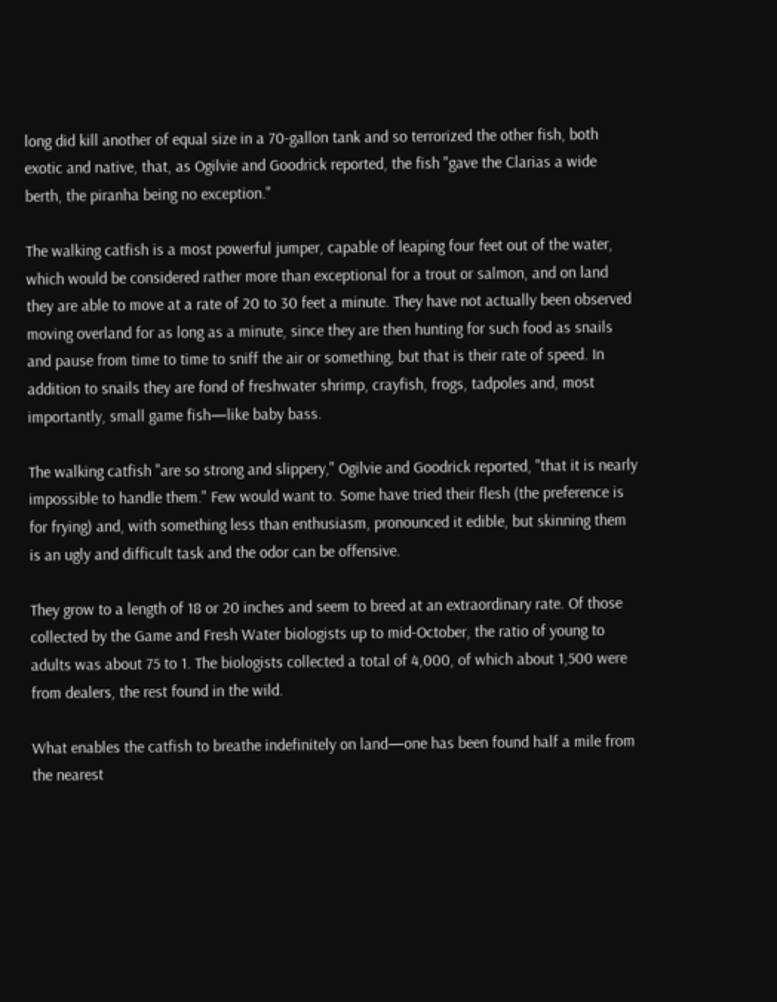long did kill another of equal size in a 70-gallon tank and so terrorized the other fish, both exotic and native, that, as Ogilvie and Goodrick reported, the fish "gave the Clarias a wide berth, the piranha being no exception."

The walking catfish is a most powerful jumper, capable of leaping four feet out of the water, which would be considered rather more than exceptional for a trout or salmon, and on land they are able to move at a rate of 20 to 30 feet a minute. They have not actually been observed moving overland for as long as a minute, since they are then hunting for such food as snails and pause from time to time to sniff the air or something, but that is their rate of speed. In addition to snails they are fond of freshwater shrimp, crayfish, frogs, tadpoles and, most importantly, small game fish—like baby bass.

The walking catfish "are so strong and slippery," Ogilvie and Goodrick reported, "that it is nearly impossible to handle them." Few would want to. Some have tried their flesh (the preference is for frying) and, with something less than enthusiasm, pronounced it edible, but skinning them is an ugly and difficult task and the odor can be offensive.

They grow to a length of 18 or 20 inches and seem to breed at an extraordinary rate. Of those collected by the Game and Fresh Water biologists up to mid-October, the ratio of young to adults was about 75 to 1. The biologists collected a total of 4,000, of which about 1,500 were from dealers, the rest found in the wild.

What enables the catfish to breathe indefinitely on land—one has been found half a mile from the nearest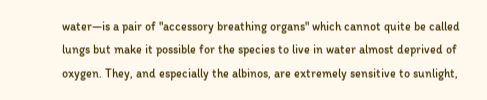water—is a pair of "accessory breathing organs" which cannot quite be called lungs but make it possible for the species to live in water almost deprived of oxygen. They, and especially the albinos, are extremely sensitive to sunlight,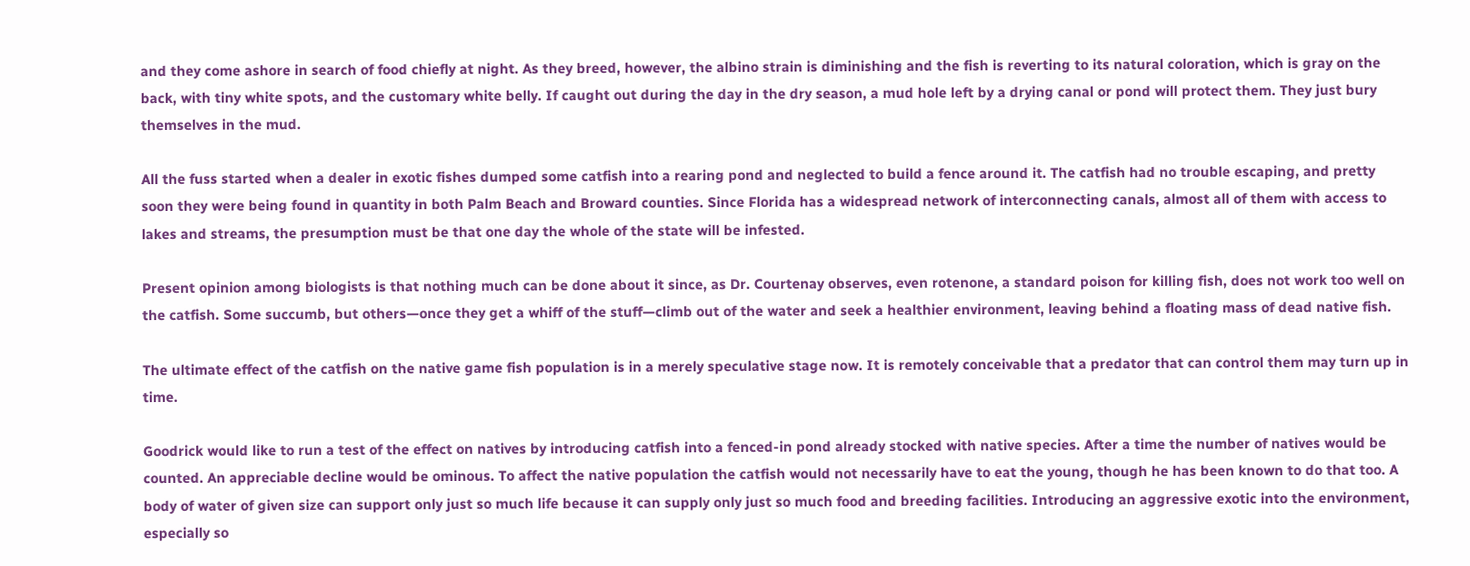and they come ashore in search of food chiefly at night. As they breed, however, the albino strain is diminishing and the fish is reverting to its natural coloration, which is gray on the back, with tiny white spots, and the customary white belly. If caught out during the day in the dry season, a mud hole left by a drying canal or pond will protect them. They just bury themselves in the mud.

All the fuss started when a dealer in exotic fishes dumped some catfish into a rearing pond and neglected to build a fence around it. The catfish had no trouble escaping, and pretty soon they were being found in quantity in both Palm Beach and Broward counties. Since Florida has a widespread network of interconnecting canals, almost all of them with access to lakes and streams, the presumption must be that one day the whole of the state will be infested.

Present opinion among biologists is that nothing much can be done about it since, as Dr. Courtenay observes, even rotenone, a standard poison for killing fish, does not work too well on the catfish. Some succumb, but others—once they get a whiff of the stuff—climb out of the water and seek a healthier environment, leaving behind a floating mass of dead native fish.

The ultimate effect of the catfish on the native game fish population is in a merely speculative stage now. It is remotely conceivable that a predator that can control them may turn up in time.

Goodrick would like to run a test of the effect on natives by introducing catfish into a fenced-in pond already stocked with native species. After a time the number of natives would be counted. An appreciable decline would be ominous. To affect the native population the catfish would not necessarily have to eat the young, though he has been known to do that too. A body of water of given size can support only just so much life because it can supply only just so much food and breeding facilities. Introducing an aggressive exotic into the environment, especially so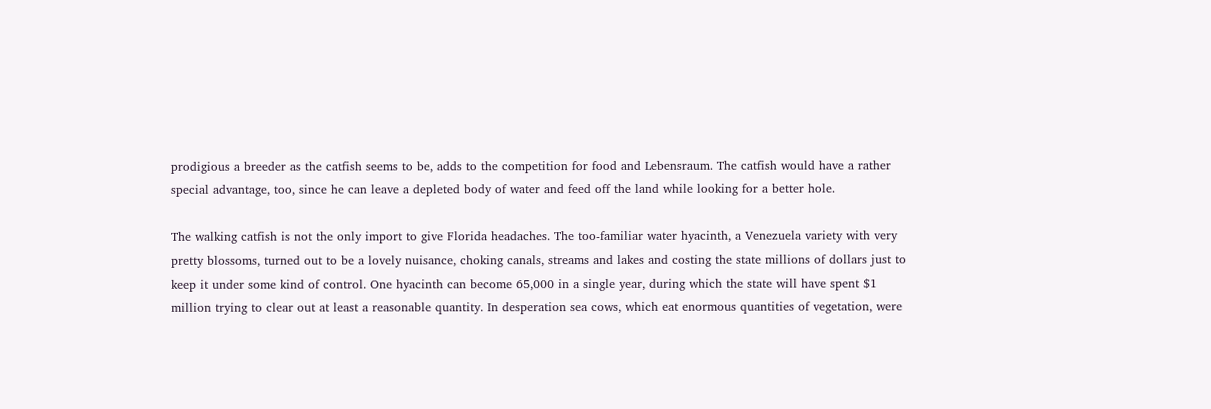prodigious a breeder as the catfish seems to be, adds to the competition for food and Lebensraum. The catfish would have a rather special advantage, too, since he can leave a depleted body of water and feed off the land while looking for a better hole.

The walking catfish is not the only import to give Florida headaches. The too-familiar water hyacinth, a Venezuela variety with very pretty blossoms, turned out to be a lovely nuisance, choking canals, streams and lakes and costing the state millions of dollars just to keep it under some kind of control. One hyacinth can become 65,000 in a single year, during which the state will have spent $1 million trying to clear out at least a reasonable quantity. In desperation sea cows, which eat enormous quantities of vegetation, were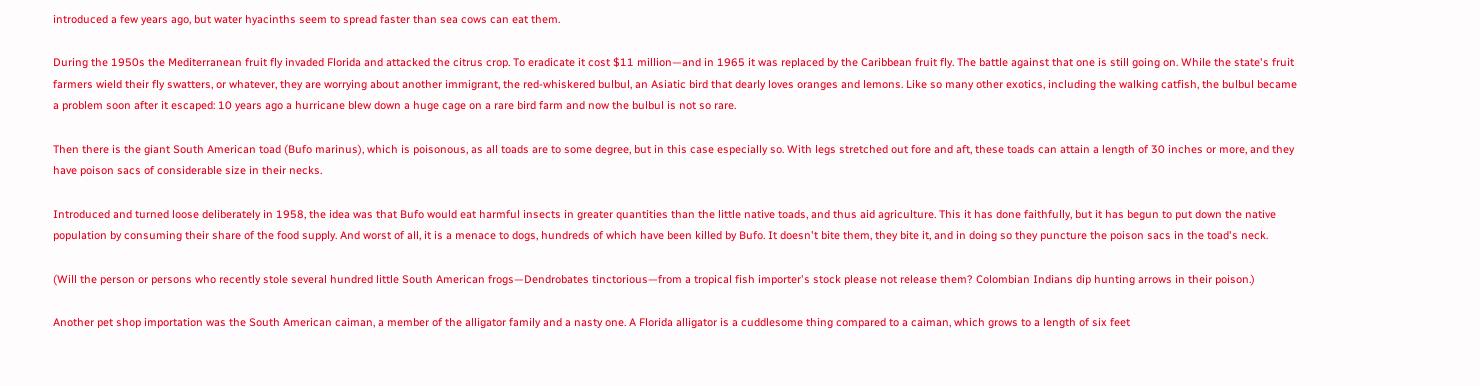introduced a few years ago, but water hyacinths seem to spread faster than sea cows can eat them.

During the 1950s the Mediterranean fruit fly invaded Florida and attacked the citrus crop. To eradicate it cost $11 million—and in 1965 it was replaced by the Caribbean fruit fly. The battle against that one is still going on. While the state's fruit farmers wield their fly swatters, or whatever, they are worrying about another immigrant, the red-whiskered bulbul, an Asiatic bird that dearly loves oranges and lemons. Like so many other exotics, including the walking catfish, the bulbul became a problem soon after it escaped: 10 years ago a hurricane blew down a huge cage on a rare bird farm and now the bulbul is not so rare.

Then there is the giant South American toad (Bufo marinus), which is poisonous, as all toads are to some degree, but in this case especially so. With legs stretched out fore and aft, these toads can attain a length of 30 inches or more, and they have poison sacs of considerable size in their necks.

Introduced and turned loose deliberately in 1958, the idea was that Bufo would eat harmful insects in greater quantities than the little native toads, and thus aid agriculture. This it has done faithfully, but it has begun to put down the native population by consuming their share of the food supply. And worst of all, it is a menace to dogs, hundreds of which have been killed by Bufo. It doesn't bite them, they bite it, and in doing so they puncture the poison sacs in the toad's neck.

(Will the person or persons who recently stole several hundred little South American frogs—Dendrobates tinctorious—from a tropical fish importer's stock please not release them? Colombian Indians dip hunting arrows in their poison.)

Another pet shop importation was the South American caiman, a member of the alligator family and a nasty one. A Florida alligator is a cuddlesome thing compared to a caiman, which grows to a length of six feet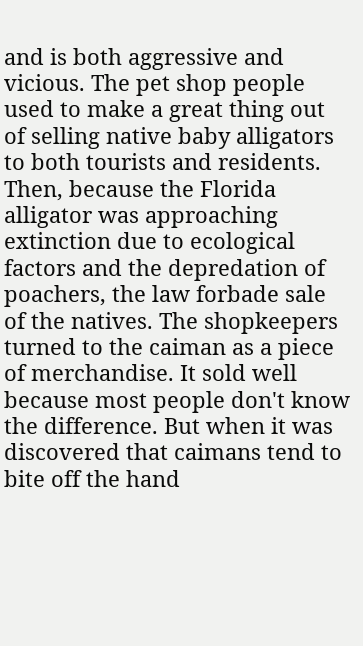and is both aggressive and vicious. The pet shop people used to make a great thing out of selling native baby alligators to both tourists and residents. Then, because the Florida alligator was approaching extinction due to ecological factors and the depredation of poachers, the law forbade sale of the natives. The shopkeepers turned to the caiman as a piece of merchandise. It sold well because most people don't know the difference. But when it was discovered that caimans tend to bite off the hand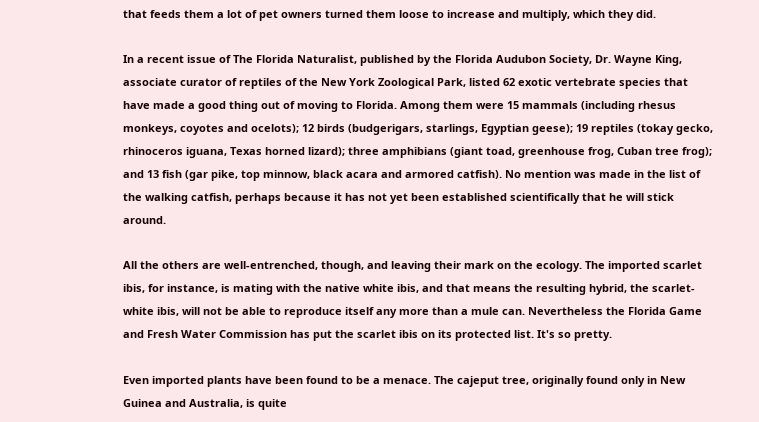that feeds them a lot of pet owners turned them loose to increase and multiply, which they did.

In a recent issue of The Florida Naturalist, published by the Florida Audubon Society, Dr. Wayne King, associate curator of reptiles of the New York Zoological Park, listed 62 exotic vertebrate species that have made a good thing out of moving to Florida. Among them were 15 mammals (including rhesus monkeys, coyotes and ocelots); 12 birds (budgerigars, starlings, Egyptian geese); 19 reptiles (tokay gecko, rhinoceros iguana, Texas horned lizard); three amphibians (giant toad, greenhouse frog, Cuban tree frog); and 13 fish (gar pike, top minnow, black acara and armored catfish). No mention was made in the list of the walking catfish, perhaps because it has not yet been established scientifically that he will stick around.

All the others are well-entrenched, though, and leaving their mark on the ecology. The imported scarlet ibis, for instance, is mating with the native white ibis, and that means the resulting hybrid, the scarlet-white ibis, will not be able to reproduce itself any more than a mule can. Nevertheless the Florida Game and Fresh Water Commission has put the scarlet ibis on its protected list. It's so pretty.

Even imported plants have been found to be a menace. The cajeput tree, originally found only in New Guinea and Australia, is quite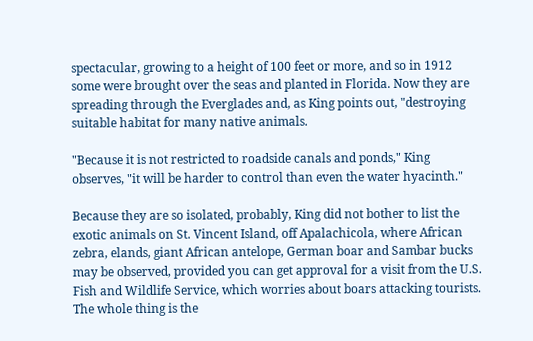spectacular, growing to a height of 100 feet or more, and so in 1912 some were brought over the seas and planted in Florida. Now they are spreading through the Everglades and, as King points out, "destroying suitable habitat for many native animals.

"Because it is not restricted to roadside canals and ponds," King observes, "it will be harder to control than even the water hyacinth."

Because they are so isolated, probably, King did not bother to list the exotic animals on St. Vincent Island, off Apalachicola, where African zebra, elands, giant African antelope, German boar and Sambar bucks may be observed, provided you can get approval for a visit from the U.S. Fish and Wildlife Service, which worries about boars attacking tourists. The whole thing is the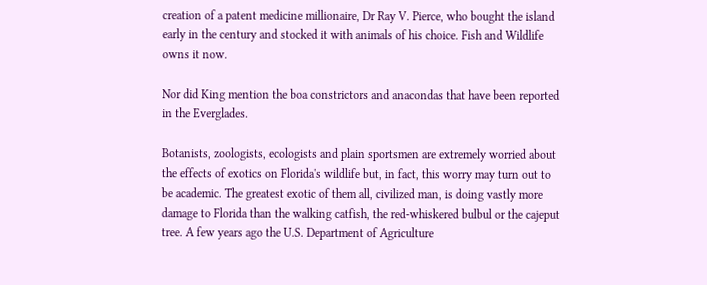creation of a patent medicine millionaire, Dr Ray V. Pierce, who bought the island early in the century and stocked it with animals of his choice. Fish and Wildlife owns it now.

Nor did King mention the boa constrictors and anacondas that have been reported in the Everglades.

Botanists, zoologists, ecologists and plain sportsmen are extremely worried about the effects of exotics on Florida's wildlife but, in fact, this worry may turn out to be academic. The greatest exotic of them all, civilized man, is doing vastly more damage to Florida than the walking catfish, the red-whiskered bulbul or the cajeput tree. A few years ago the U.S. Department of Agriculture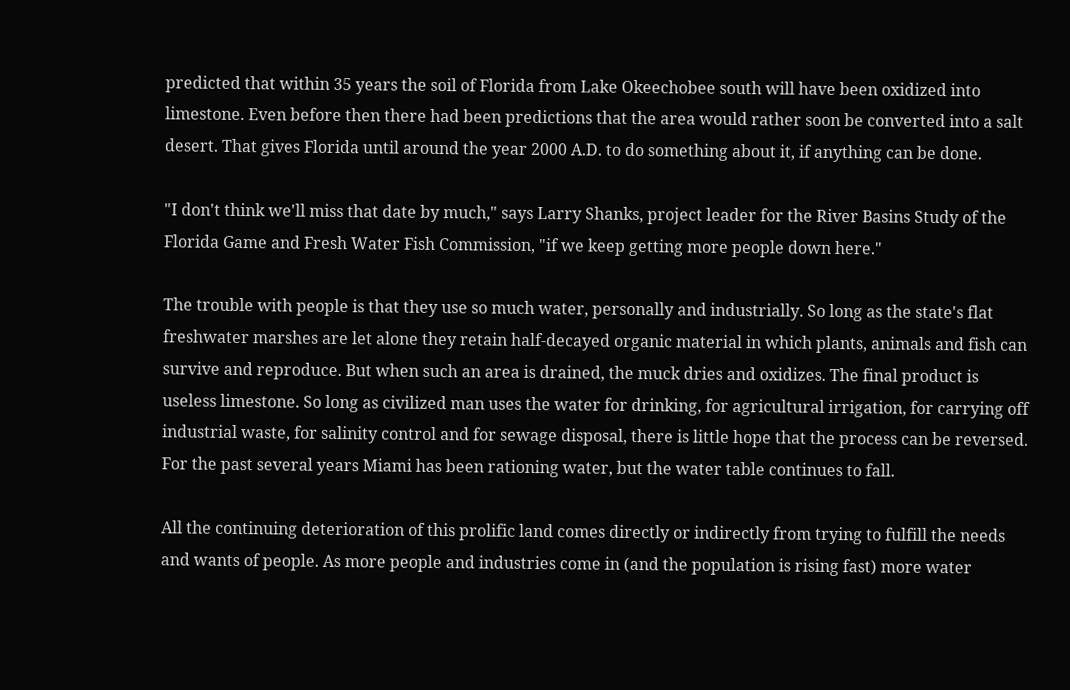predicted that within 35 years the soil of Florida from Lake Okeechobee south will have been oxidized into limestone. Even before then there had been predictions that the area would rather soon be converted into a salt desert. That gives Florida until around the year 2000 A.D. to do something about it, if anything can be done.

"I don't think we'll miss that date by much," says Larry Shanks, project leader for the River Basins Study of the Florida Game and Fresh Water Fish Commission, "if we keep getting more people down here."

The trouble with people is that they use so much water, personally and industrially. So long as the state's flat freshwater marshes are let alone they retain half-decayed organic material in which plants, animals and fish can survive and reproduce. But when such an area is drained, the muck dries and oxidizes. The final product is useless limestone. So long as civilized man uses the water for drinking, for agricultural irrigation, for carrying off industrial waste, for salinity control and for sewage disposal, there is little hope that the process can be reversed. For the past several years Miami has been rationing water, but the water table continues to fall.

All the continuing deterioration of this prolific land comes directly or indirectly from trying to fulfill the needs and wants of people. As more people and industries come in (and the population is rising fast) more water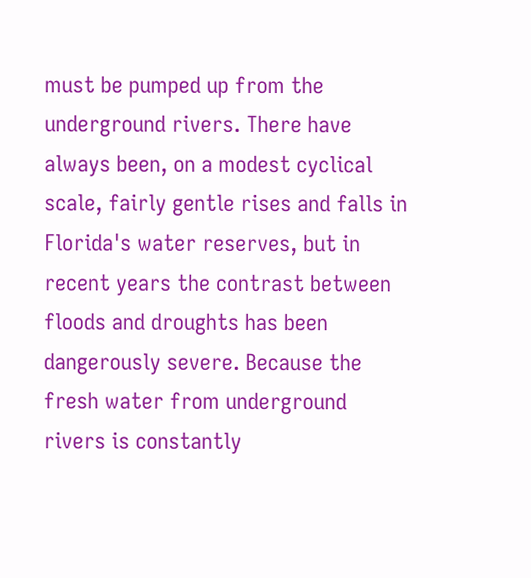must be pumped up from the underground rivers. There have always been, on a modest cyclical scale, fairly gentle rises and falls in Florida's water reserves, but in recent years the contrast between floods and droughts has been dangerously severe. Because the fresh water from underground rivers is constantly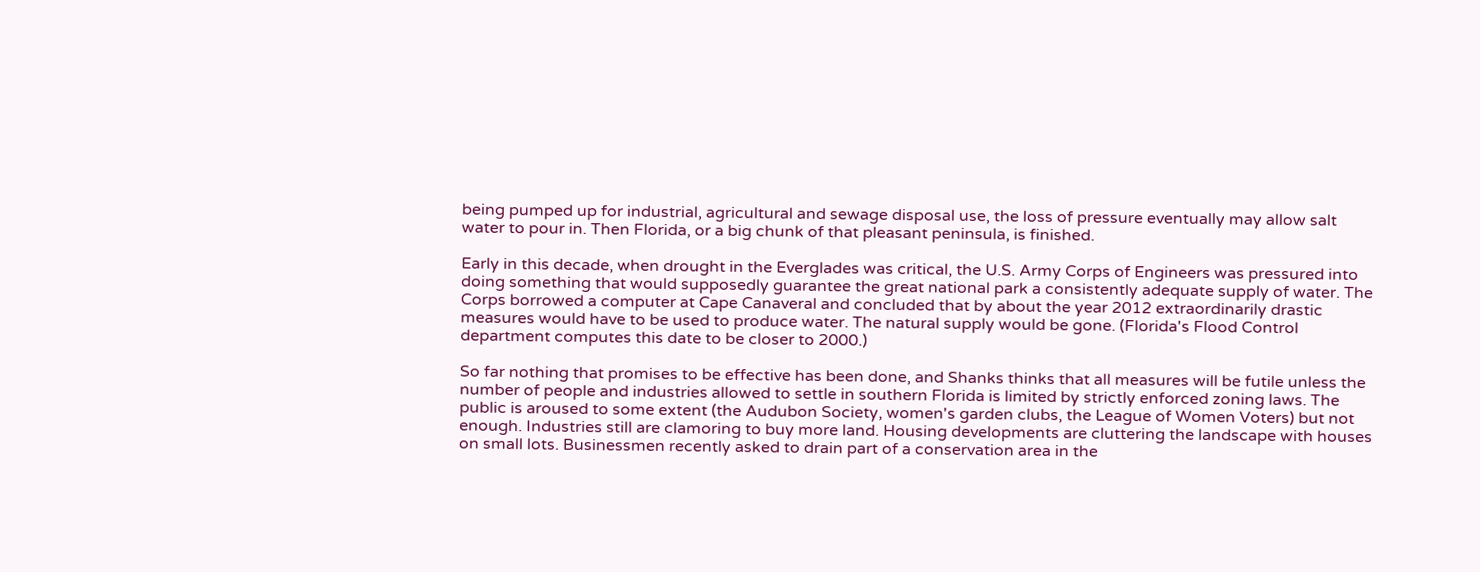being pumped up for industrial, agricultural and sewage disposal use, the loss of pressure eventually may allow salt water to pour in. Then Florida, or a big chunk of that pleasant peninsula, is finished.

Early in this decade, when drought in the Everglades was critical, the U.S. Army Corps of Engineers was pressured into doing something that would supposedly guarantee the great national park a consistently adequate supply of water. The Corps borrowed a computer at Cape Canaveral and concluded that by about the year 2012 extraordinarily drastic measures would have to be used to produce water. The natural supply would be gone. (Florida's Flood Control department computes this date to be closer to 2000.)

So far nothing that promises to be effective has been done, and Shanks thinks that all measures will be futile unless the number of people and industries allowed to settle in southern Florida is limited by strictly enforced zoning laws. The public is aroused to some extent (the Audubon Society, women's garden clubs, the League of Women Voters) but not enough. Industries still are clamoring to buy more land. Housing developments are cluttering the landscape with houses on small lots. Businessmen recently asked to drain part of a conservation area in the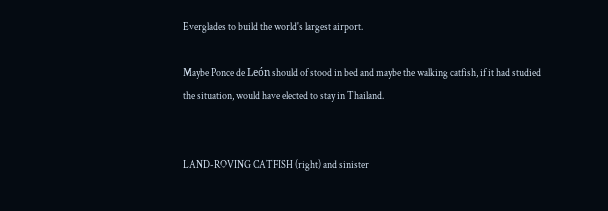Everglades to build the world's largest airport.

Maybe Ponce de León should of stood in bed and maybe the walking catfish, if it had studied the situation, would have elected to stay in Thailand.


LAND-ROVING CATFISH (right) and sinister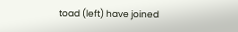toad (left) have joined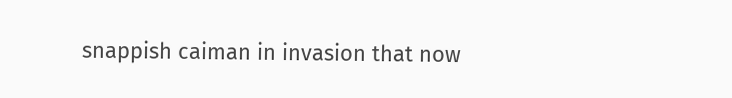snappish caiman in invasion that now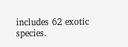includes 62 exotic species.